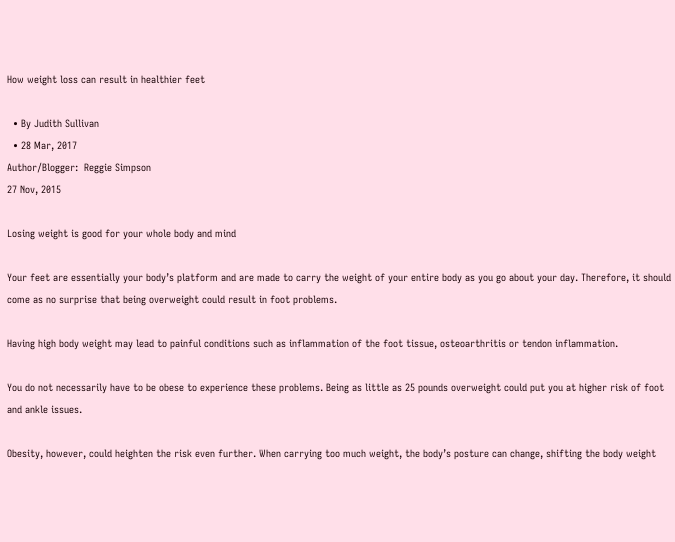How weight loss can result in healthier feet

  • By Judith Sullivan
  • 28 Mar, 2017
Author/Blogger:  Reggie Simpson
27 Nov, 2015

Losing weight is good for your whole body and mind

Your feet are essentially your body’s platform and are made to carry the weight of your entire body as you go about your day. Therefore, it should come as no surprise that being overweight could result in foot problems.

Having high body weight may lead to painful conditions such as inflammation of the foot tissue, osteoarthritis or tendon inflammation.

You do not necessarily have to be obese to experience these problems. Being as little as 25 pounds overweight could put you at higher risk of foot and ankle issues.

Obesity, however, could heighten the risk even further. When carrying too much weight, the body’s posture can change, shifting the body weight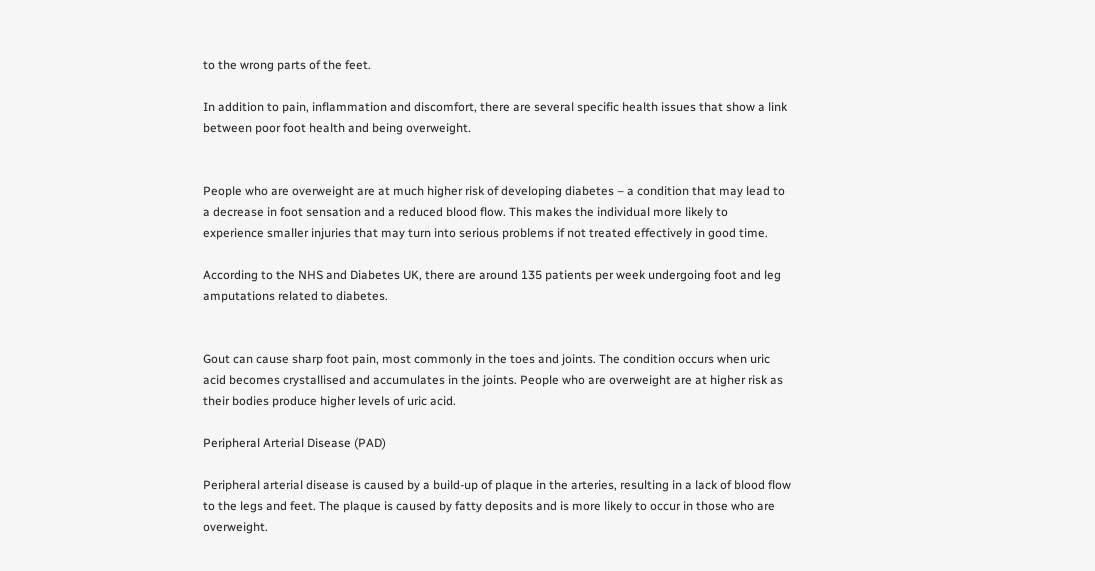to the wrong parts of the feet.

In addition to pain, inflammation and discomfort, there are several specific health issues that show a link between poor foot health and being overweight.


People who are overweight are at much higher risk of developing diabetes – a condition that may lead to a decrease in foot sensation and a reduced blood flow. This makes the individual more likely to experience smaller injuries that may turn into serious problems if not treated effectively in good time.

According to the NHS and Diabetes UK, there are around 135 patients per week undergoing foot and leg amputations related to diabetes.


Gout can cause sharp foot pain, most commonly in the toes and joints. The condition occurs when uric acid becomes crystallised and accumulates in the joints. People who are overweight are at higher risk as their bodies produce higher levels of uric acid.

Peripheral Arterial Disease (PAD)

Peripheral arterial disease is caused by a build-up of plaque in the arteries, resulting in a lack of blood flow to the legs and feet. The plaque is caused by fatty deposits and is more likely to occur in those who are overweight.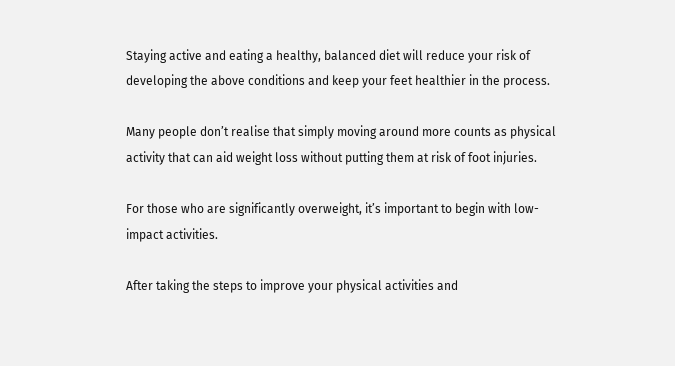Staying active and eating a healthy, balanced diet will reduce your risk of developing the above conditions and keep your feet healthier in the process.

Many people don’t realise that simply moving around more counts as physical activity that can aid weight loss without putting them at risk of foot injuries.

For those who are significantly overweight, it’s important to begin with low-impact activities.

After taking the steps to improve your physical activities and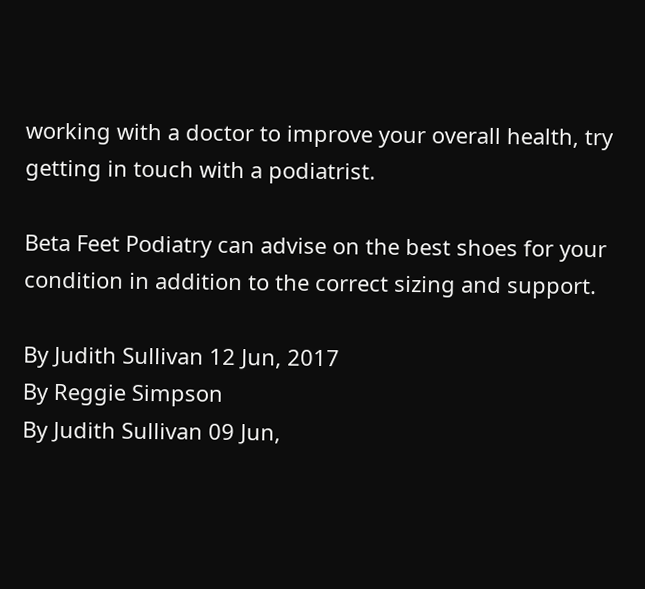working with a doctor to improve your overall health, try getting in touch with a podiatrist.

Beta Feet Podiatry can advise on the best shoes for your condition in addition to the correct sizing and support.

By Judith Sullivan 12 Jun, 2017
By Reggie Simpson
By Judith Sullivan 09 Jun,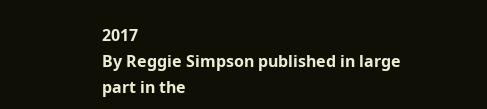2017
By Reggie Simpson published in large part in the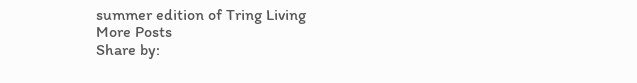summer edition of Tring Living
More Posts
Share by: